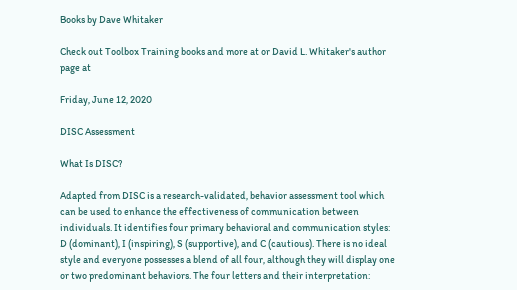Books by Dave Whitaker

Check out Toolbox Training books and more at or David L. Whitaker's author page at

Friday, June 12, 2020

DISC Assessment

What Is DISC?

Adapted from DISC is a research-validated, behavior assessment tool which can be used to enhance the effectiveness of communication between individuals. It identifies four primary behavioral and communication styles: D (dominant), I (inspiring), S (supportive), and C (cautious). There is no ideal style and everyone possesses a blend of all four, although they will display one or two predominant behaviors. The four letters and their interpretation: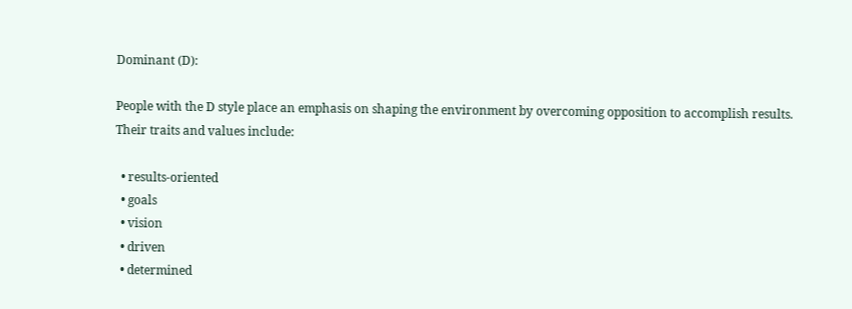Dominant (D):

People with the D style place an emphasis on shaping the environment by overcoming opposition to accomplish results. Their traits and values include:

  • results-oriented
  • goals
  • vision
  • driven
  • determined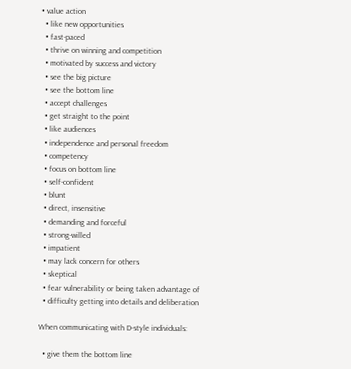• value action
  • like new opportunities
  • fast-paced
  • thrive on winning and competition
  • motivated by success and victory
  • see the big picture
  • see the bottom line
  • accept challenges
  • get straight to the point
  • like audiences
  • independence and personal freedom
  • competency
  • focus on bottom line
  • self-confident
  • blunt
  • direct, insensitive
  • demanding and forceful
  • strong-willed
  • impatient
  • may lack concern for others
  • skeptical
  • fear vulnerability or being taken advantage of
  • difficulty getting into details and deliberation

When communicating with D-style individuals:

  • give them the bottom line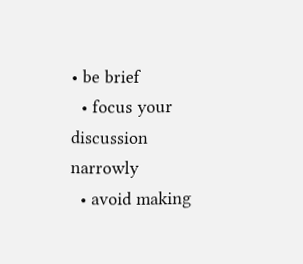• be brief
  • focus your discussion narrowly
  • avoid making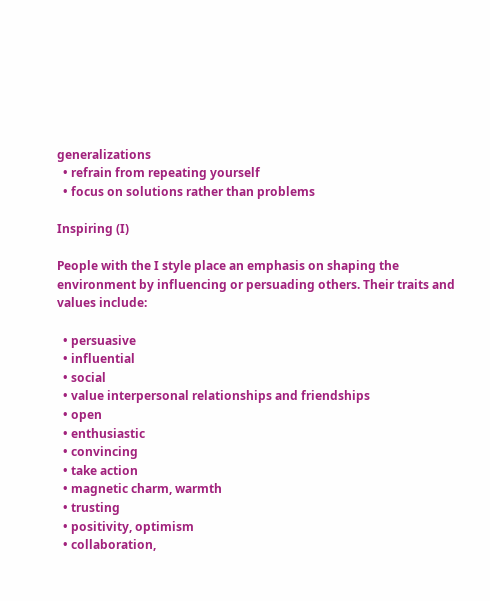generalizations
  • refrain from repeating yourself
  • focus on solutions rather than problems

Inspiring (I)

People with the I style place an emphasis on shaping the environment by influencing or persuading others. Their traits and values include:

  • persuasive
  • influential
  • social
  • value interpersonal relationships and friendships
  • open
  • enthusiastic
  • convincing
  • take action
  • magnetic charm, warmth
  • trusting
  • positivity, optimism
  • collaboration,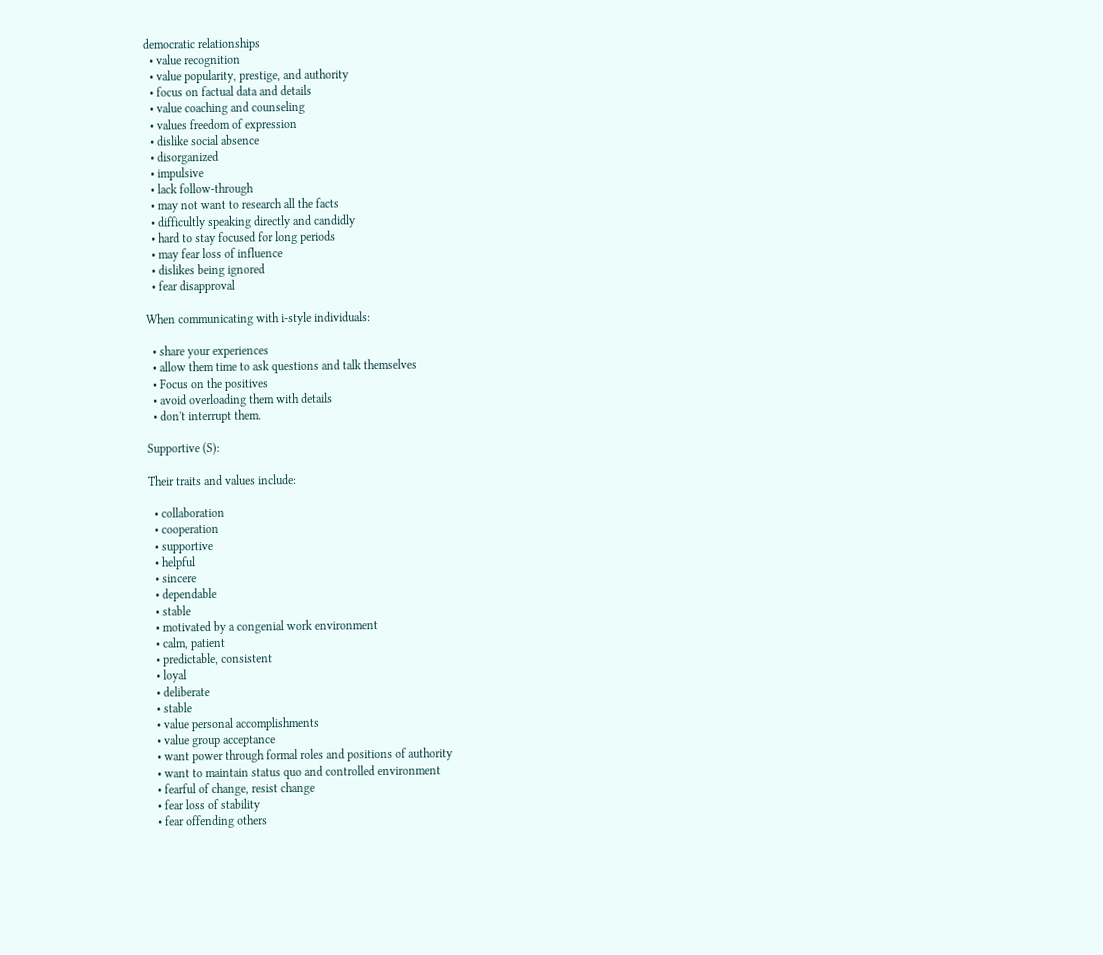democratic relationships
  • value recognition
  • value popularity, prestige, and authority
  • focus on factual data and details
  • value coaching and counseling
  • values freedom of expression
  • dislike social absence
  • disorganized
  • impulsive
  • lack follow-through
  • may not want to research all the facts
  • difficultly speaking directly and candidly
  • hard to stay focused for long periods
  • may fear loss of influence
  • dislikes being ignored
  • fear disapproval

When communicating with i-style individuals:

  • share your experiences
  • allow them time to ask questions and talk themselves
  • Focus on the positives
  • avoid overloading them with details
  • don't interrupt them.

Supportive (S):

Their traits and values include:

  • collaboration
  • cooperation
  • supportive
  • helpful
  • sincere
  • dependable
  • stable
  • motivated by a congenial work environment
  • calm, patient
  • predictable, consistent
  • loyal
  • deliberate
  • stable
  • value personal accomplishments
  • value group acceptance
  • want power through formal roles and positions of authority
  • want to maintain status quo and controlled environment
  • fearful of change, resist change
  • fear loss of stability
  • fear offending others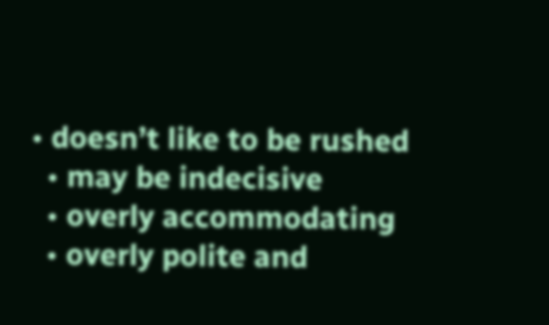• doesn’t like to be rushed
  • may be indecisive
  • overly accommodating
  • overly polite and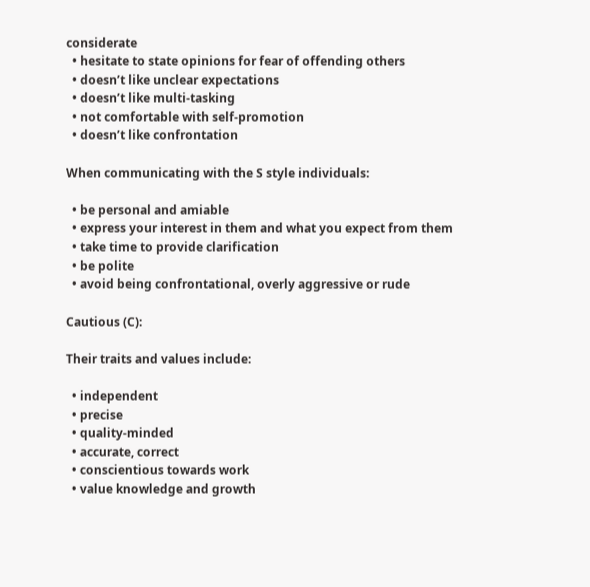considerate
  • hesitate to state opinions for fear of offending others
  • doesn’t like unclear expectations
  • doesn’t like multi-tasking
  • not comfortable with self-promotion
  • doesn’t like confrontation

When communicating with the S style individuals:

  • be personal and amiable
  • express your interest in them and what you expect from them
  • take time to provide clarification
  • be polite
  • avoid being confrontational, overly aggressive or rude

Cautious (C):

Their traits and values include:

  • independent
  • precise
  • quality-minded
  • accurate, correct
  • conscientious towards work
  • value knowledge and growth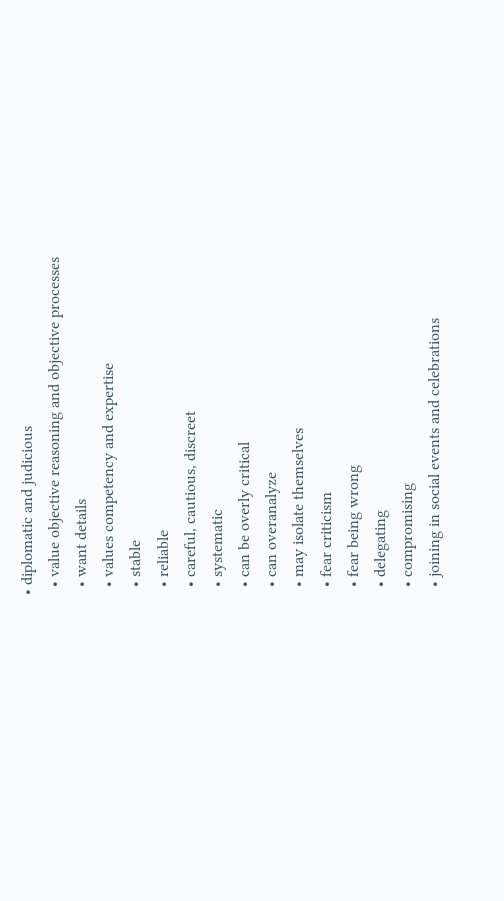• diplomatic and judicious
  • value objective reasoning and objective processes
  • want details
  • values competency and expertise
  • stable
  • reliable
  • careful, cautious, discreet
  • systematic
  • can be overly critical
  • can overanalyze
  • may isolate themselves
  • fear criticism
  • fear being wrong
  • delegating
  • compromising
  • joining in social events and celebrations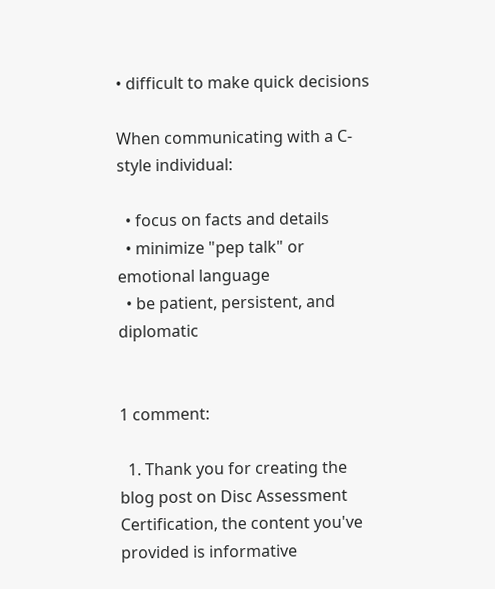• difficult to make quick decisions

When communicating with a C-style individual:

  • focus on facts and details
  • minimize "pep talk" or emotional language
  • be patient, persistent, and diplomatic


1 comment:

  1. Thank you for creating the blog post on Disc Assessment Certification, the content you've provided is informative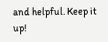and helpful. Keep it up!